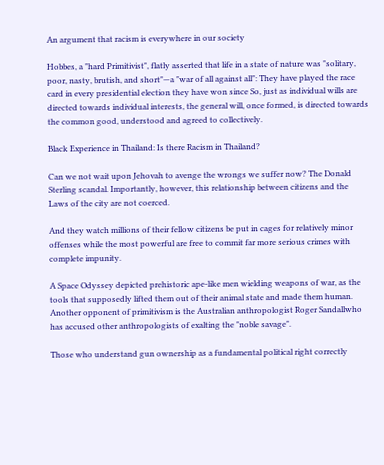An argument that racism is everywhere in our society

Hobbes, a "hard Primitivist", flatly asserted that life in a state of nature was "solitary, poor, nasty, brutish, and short"—a "war of all against all": They have played the race card in every presidential election they have won since So, just as individual wills are directed towards individual interests, the general will, once formed, is directed towards the common good, understood and agreed to collectively.

Black Experience in Thailand: Is there Racism in Thailand?

Can we not wait upon Jehovah to avenge the wrongs we suffer now? The Donald Sterling scandal. Importantly, however, this relationship between citizens and the Laws of the city are not coerced.

And they watch millions of their fellow citizens be put in cages for relatively minor offenses while the most powerful are free to commit far more serious crimes with complete impunity.

A Space Odyssey depicted prehistoric ape-like men wielding weapons of war, as the tools that supposedly lifted them out of their animal state and made them human. Another opponent of primitivism is the Australian anthropologist Roger Sandallwho has accused other anthropologists of exalting the "noble savage".

Those who understand gun ownership as a fundamental political right correctly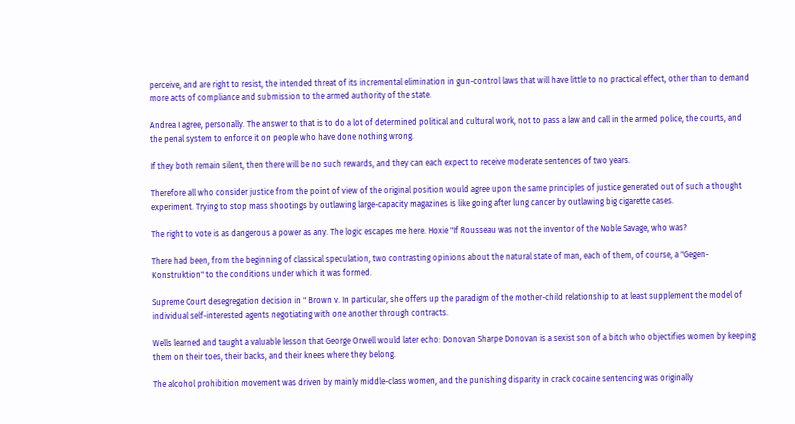perceive, and are right to resist, the intended threat of its incremental elimination in gun-control laws that will have little to no practical effect, other than to demand more acts of compliance and submission to the armed authority of the state.

Andrea I agree, personally. The answer to that is to do a lot of determined political and cultural work, not to pass a law and call in the armed police, the courts, and the penal system to enforce it on people who have done nothing wrong.

If they both remain silent, then there will be no such rewards, and they can each expect to receive moderate sentences of two years.

Therefore all who consider justice from the point of view of the original position would agree upon the same principles of justice generated out of such a thought experiment. Trying to stop mass shootings by outlawing large-capacity magazines is like going after lung cancer by outlawing big cigarette cases.

The right to vote is as dangerous a power as any. The logic escapes me here. Hoxie "If Rousseau was not the inventor of the Noble Savage, who was?

There had been, from the beginning of classical speculation, two contrasting opinions about the natural state of man, each of them, of course, a "Gegen-Konstruktion" to the conditions under which it was formed.

Supreme Court desegregation decision in " Brown v. In particular, she offers up the paradigm of the mother-child relationship to at least supplement the model of individual self-interested agents negotiating with one another through contracts.

Wells learned and taught a valuable lesson that George Orwell would later echo: Donovan Sharpe Donovan is a sexist son of a bitch who objectifies women by keeping them on their toes, their backs, and their knees where they belong.

The alcohol prohibition movement was driven by mainly middle-class women, and the punishing disparity in crack cocaine sentencing was originally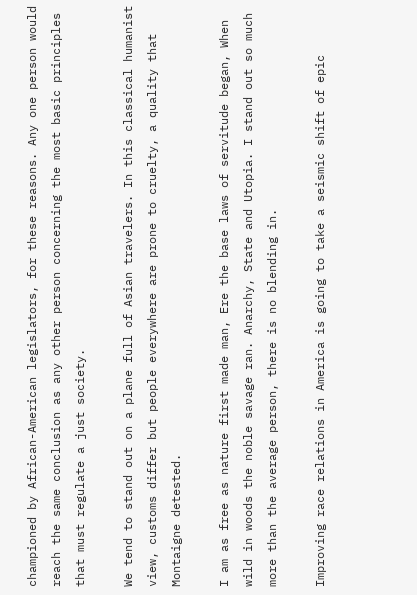championed by African-American legislators, for these reasons. Any one person would reach the same conclusion as any other person concerning the most basic principles that must regulate a just society.

We tend to stand out on a plane full of Asian travelers. In this classical humanist view, customs differ but people everywhere are prone to cruelty, a quality that Montaigne detested.

I am as free as nature first made man, Ere the base laws of servitude began, When wild in woods the noble savage ran. Anarchy, State and Utopia. I stand out so much more than the average person, there is no blending in.

Improving race relations in America is going to take a seismic shift of epic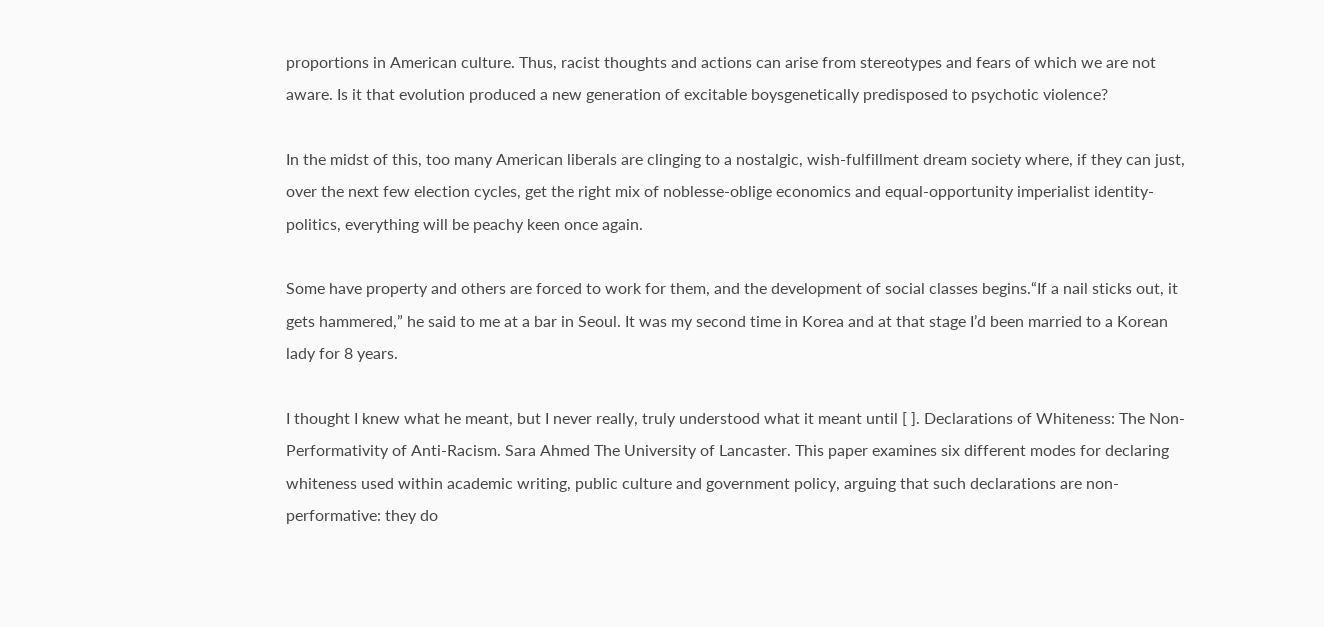proportions in American culture. Thus, racist thoughts and actions can arise from stereotypes and fears of which we are not aware. Is it that evolution produced a new generation of excitable boysgenetically predisposed to psychotic violence?

In the midst of this, too many American liberals are clinging to a nostalgic, wish-fulfillment dream society where, if they can just, over the next few election cycles, get the right mix of noblesse-oblige economics and equal-opportunity imperialist identity-politics, everything will be peachy keen once again.

Some have property and others are forced to work for them, and the development of social classes begins.“If a nail sticks out, it gets hammered,” he said to me at a bar in Seoul. It was my second time in Korea and at that stage I’d been married to a Korean lady for 8 years.

I thought I knew what he meant, but I never really, truly understood what it meant until [ ]. Declarations of Whiteness: The Non-Performativity of Anti-Racism. Sara Ahmed The University of Lancaster. This paper examines six different modes for declaring whiteness used within academic writing, public culture and government policy, arguing that such declarations are non-performative: they do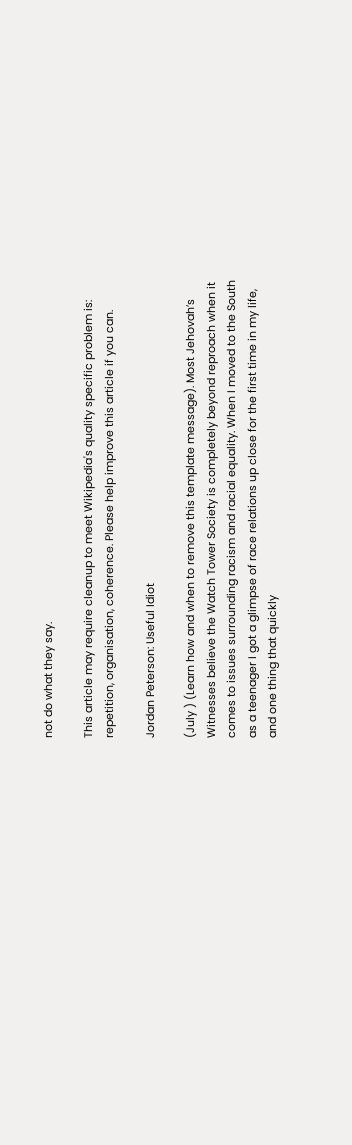not do what they say.

This article may require cleanup to meet Wikipedia's quality specific problem is: repetition, organisation, coherence. Please help improve this article if you can.

Jordan Peterson: Useful Idiot

(July ) (Learn how and when to remove this template message). Most Jehovah’s Witnesses believe the Watch Tower Society is completely beyond reproach when it comes to issues surrounding racism and racial equality. When I moved to the South as a teenager I got a glimpse of race relations up close for the first time in my life, and one thing that quickly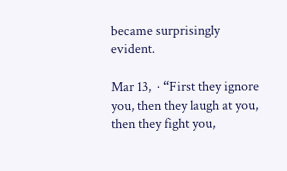became surprisingly evident.

Mar 13,  · “First they ignore you, then they laugh at you, then they fight you,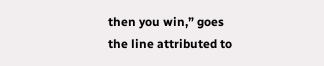then you win,” goes the line attributed to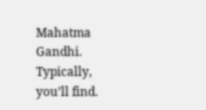Mahatma Gandhi. Typically, you’ll find.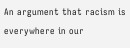An argument that racism is everywhere in our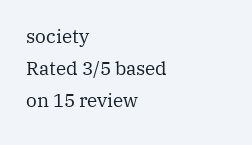society
Rated 3/5 based on 15 review